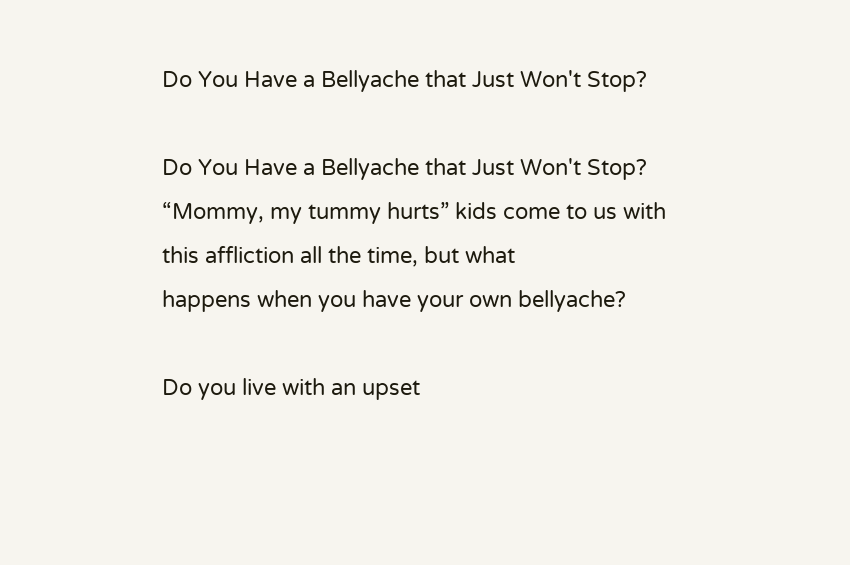Do You Have a Bellyache that Just Won't Stop?

Do You Have a Bellyache that Just Won't Stop?
“Mommy, my tummy hurts” kids come to us with this affliction all the time, but what
happens when you have your own bellyache?

Do you live with an upset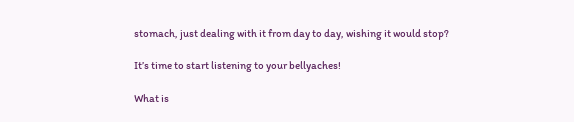stomach, just dealing with it from day to day, wishing it would stop?

It’s time to start listening to your bellyaches!

What is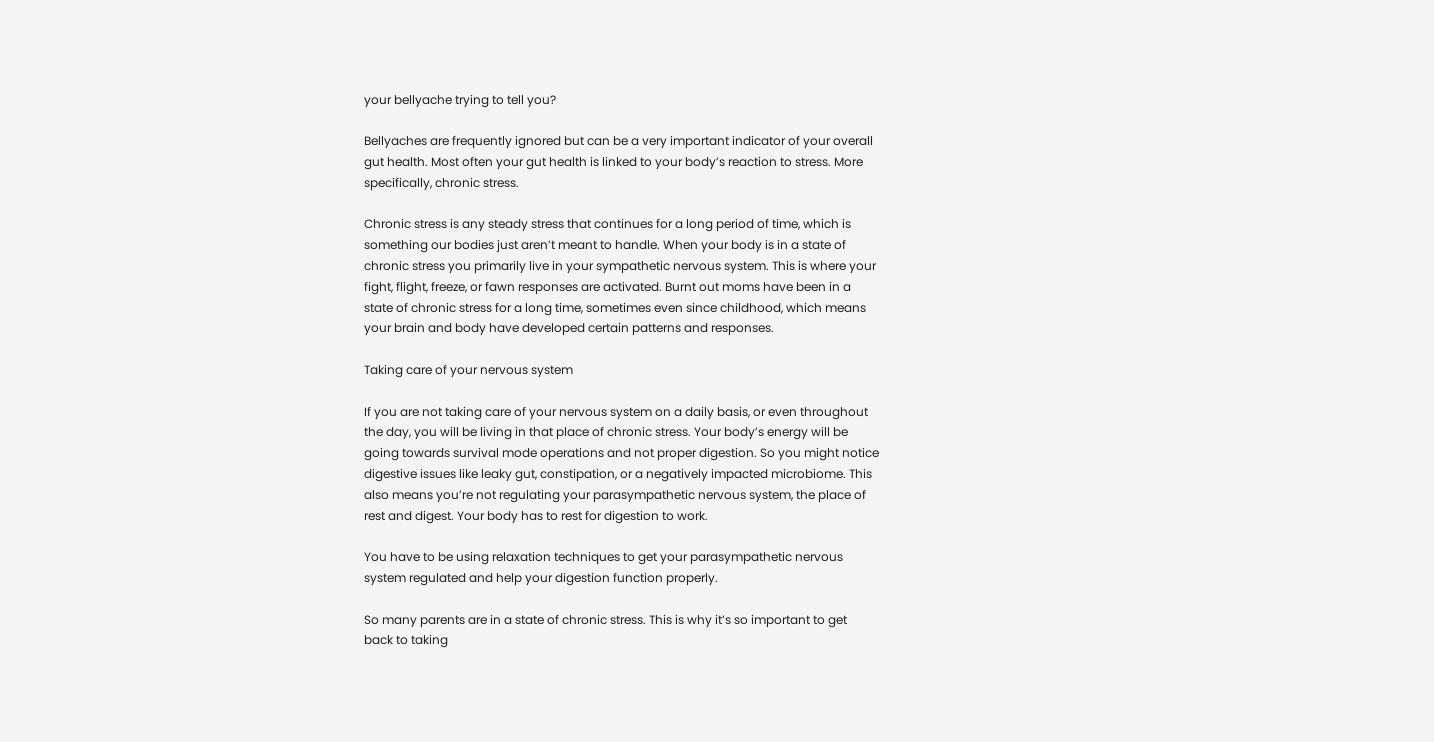your bellyache trying to tell you?

Bellyaches are frequently ignored but can be a very important indicator of your overall
gut health. Most often your gut health is linked to your body’s reaction to stress. More
specifically, chronic stress.

Chronic stress is any steady stress that continues for a long period of time, which is
something our bodies just aren’t meant to handle. When your body is in a state of
chronic stress you primarily live in your sympathetic nervous system. This is where your
fight, flight, freeze, or fawn responses are activated. Burnt out moms have been in a
state of chronic stress for a long time, sometimes even since childhood, which means
your brain and body have developed certain patterns and responses.

Taking care of your nervous system

If you are not taking care of your nervous system on a daily basis, or even throughout
the day, you will be living in that place of chronic stress. Your body’s energy will be
going towards survival mode operations and not proper digestion. So you might notice
digestive issues like leaky gut, constipation, or a negatively impacted microbiome. This
also means you’re not regulating your parasympathetic nervous system, the place of
rest and digest. Your body has to rest for digestion to work.

You have to be using relaxation techniques to get your parasympathetic nervous
system regulated and help your digestion function properly.

So many parents are in a state of chronic stress. This is why it’s so important to get
back to taking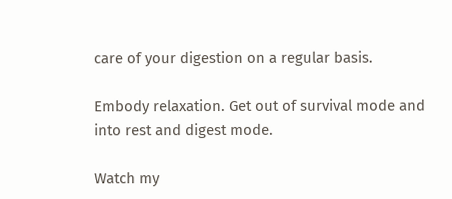care of your digestion on a regular basis.

Embody relaxation. Get out of survival mode and into rest and digest mode.

Watch my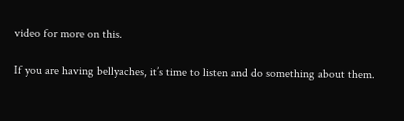video for more on this.

If you are having bellyaches, it’s time to listen and do something about them.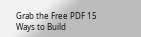Grab the Free PDF 15 Ways to Build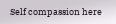Self compassion here